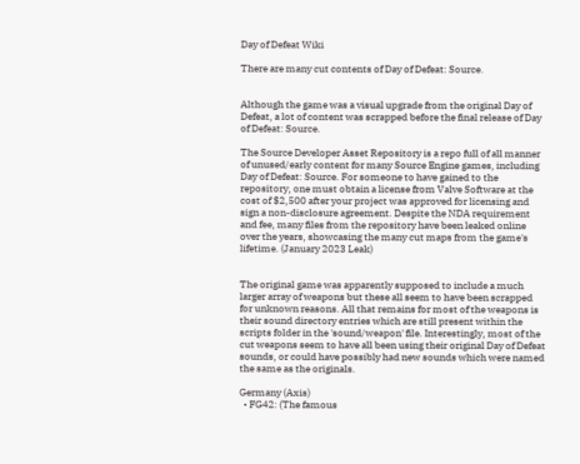Day of Defeat Wiki

There are many cut contents of Day of Defeat: Source.


Although the game was a visual upgrade from the original Day of Defeat, a lot of content was scrapped before the final release of Day of Defeat: Source.

The Source Developer Asset Repository is a repo full of all manner of unused/early content for many Source Engine games, including Day of Defeat: Source. For someone to have gained to the repository, one must obtain a license from Valve Software at the cost of $2,500 after your project was approved for licensing and sign a non-disclosure agreement. Despite the NDA requirement and fee, many files from the repository have been leaked online over the years, showcasing the many cut maps from the game's lifetime. (January 2023 Leak)


The original game was apparently supposed to include a much larger array of weapons but these all seem to have been scrapped for unknown reasons. All that remains for most of the weapons is their sound directory entries which are still present within the scripts folder in the 'sound/weapon' file. Interestingly, most of the cut weapons seem to have all been using their original Day of Defeat sounds, or could have possibly had new sounds which were named the same as the originals.

Germany (Axis)
  • FG42: (The famous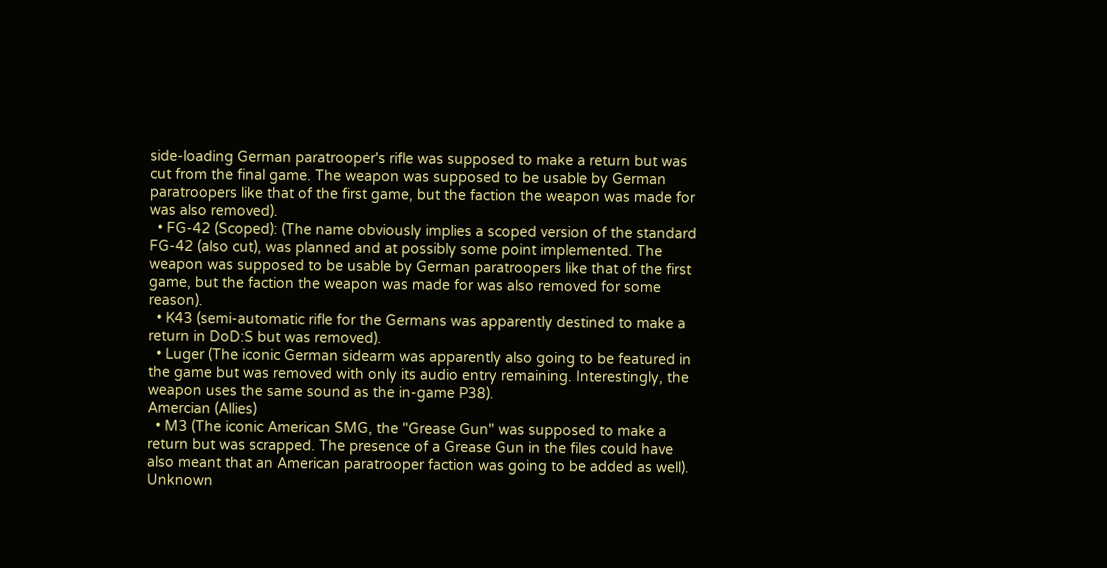side-loading German paratrooper's rifle was supposed to make a return but was cut from the final game. The weapon was supposed to be usable by German paratroopers like that of the first game, but the faction the weapon was made for was also removed).
  • FG-42 (Scoped): (The name obviously implies a scoped version of the standard FG-42 (also cut), was planned and at possibly some point implemented. The weapon was supposed to be usable by German paratroopers like that of the first game, but the faction the weapon was made for was also removed for some reason).
  • K43 (semi-automatic rifle for the Germans was apparently destined to make a return in DoD:S but was removed).
  • Luger (The iconic German sidearm was apparently also going to be featured in the game but was removed with only its audio entry remaining. Interestingly, the weapon uses the same sound as the in-game P38).
Amercian (Allies)
  • M3 (The iconic American SMG, the "Grease Gun" was supposed to make a return but was scrapped. The presence of a Grease Gun in the files could have also meant that an American paratrooper faction was going to be added as well).
Unknown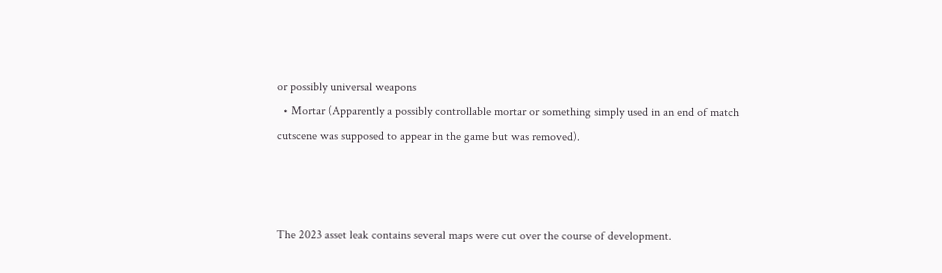or possibly universal weapons
  • Mortar (Apparently a possibly controllable mortar or something simply used in an end of match cutscene was supposed to appear in the game but was removed).



The 2023 asset leak contains several maps were cut over the course of development.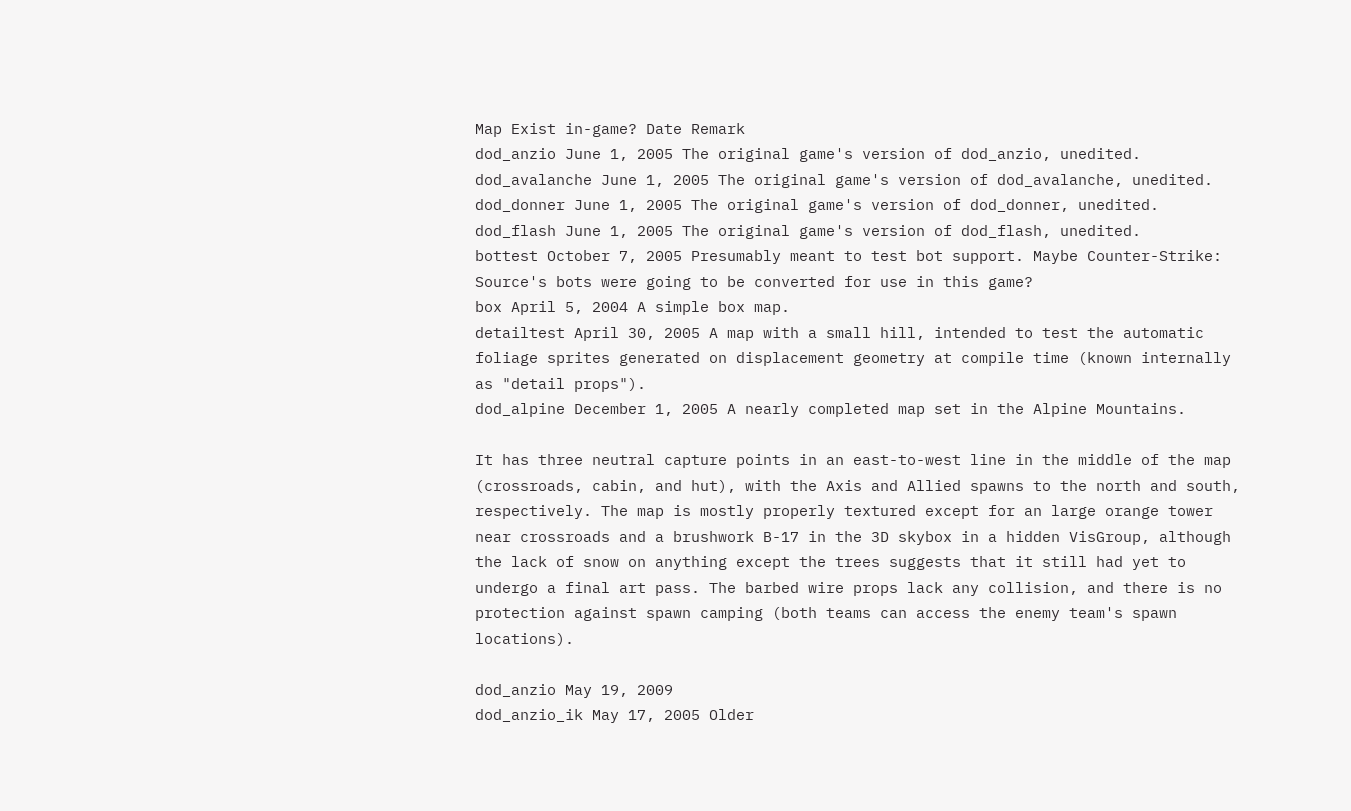Map Exist in-game? Date Remark
dod_anzio June 1, 2005 The original game's version of dod_anzio, unedited.
dod_avalanche June 1, 2005 The original game's version of dod_avalanche, unedited.
dod_donner June 1, 2005 The original game's version of dod_donner, unedited.
dod_flash June 1, 2005 The original game's version of dod_flash, unedited.
bottest October 7, 2005 Presumably meant to test bot support. Maybe Counter-Strike: Source's bots were going to be converted for use in this game?
box April 5, 2004 A simple box map.
detailtest April 30, 2005 A map with a small hill, intended to test the automatic foliage sprites generated on displacement geometry at compile time (known internally as "detail props").
dod_alpine December 1, 2005 A nearly completed map set in the Alpine Mountains.

It has three neutral capture points in an east-to-west line in the middle of the map (crossroads, cabin, and hut), with the Axis and Allied spawns to the north and south, respectively. The map is mostly properly textured except for an large orange tower near crossroads and a brushwork B-17 in the 3D skybox in a hidden VisGroup, although the lack of snow on anything except the trees suggests that it still had yet to undergo a final art pass. The barbed wire props lack any collision, and there is no protection against spawn camping (both teams can access the enemy team's spawn locations).

dod_anzio May 19, 2009
dod_anzio_ik May 17, 2005 Older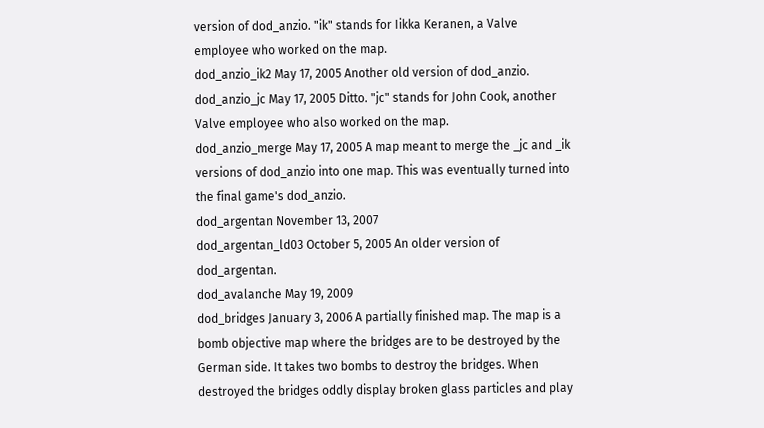version of dod_anzio. "ik" stands for Iikka Keranen, a Valve employee who worked on the map.
dod_anzio_ik2 May 17, 2005 Another old version of dod_anzio.
dod_anzio_jc May 17, 2005 Ditto. "jc" stands for John Cook, another Valve employee who also worked on the map.
dod_anzio_merge May 17, 2005 A map meant to merge the _jc and _ik versions of dod_anzio into one map. This was eventually turned into the final game's dod_anzio.
dod_argentan November 13, 2007
dod_argentan_ld03 October 5, 2005 An older version of dod_argentan.
dod_avalanche May 19, 2009
dod_bridges January 3, 2006 A partially finished map. The map is a bomb objective map where the bridges are to be destroyed by the German side. It takes two bombs to destroy the bridges. When destroyed the bridges oddly display broken glass particles and play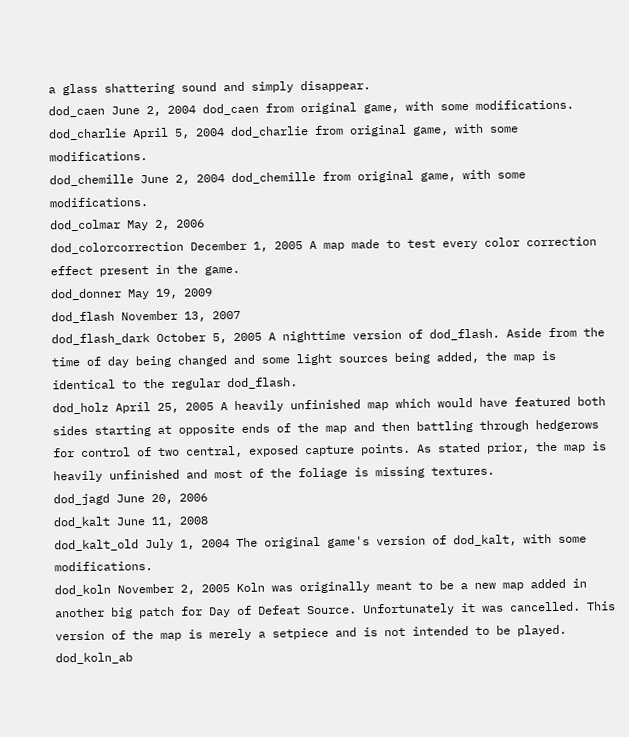a glass shattering sound and simply disappear.
dod_caen June 2, 2004 dod_caen from original game, with some modifications.
dod_charlie April 5, 2004 dod_charlie from original game, with some modifications.
dod_chemille June 2, 2004 dod_chemille from original game, with some modifications.
dod_colmar May 2, 2006
dod_colorcorrection December 1, 2005 A map made to test every color correction effect present in the game.
dod_donner May 19, 2009
dod_flash November 13, 2007
dod_flash_dark October 5, 2005 A nighttime version of dod_flash. Aside from the time of day being changed and some light sources being added, the map is identical to the regular dod_flash.
dod_holz April 25, 2005 A heavily unfinished map which would have featured both sides starting at opposite ends of the map and then battling through hedgerows for control of two central, exposed capture points. As stated prior, the map is heavily unfinished and most of the foliage is missing textures.
dod_jagd June 20, 2006
dod_kalt June 11, 2008
dod_kalt_old July 1, 2004 The original game's version of dod_kalt, with some modifications.
dod_koln November 2, 2005 Koln was originally meant to be a new map added in another big patch for Day of Defeat Source. Unfortunately it was cancelled. This version of the map is merely a setpiece and is not intended to be played.
dod_koln_ab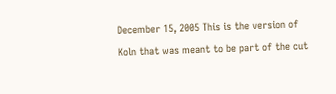December 15, 2005 This is the version of Koln that was meant to be part of the cut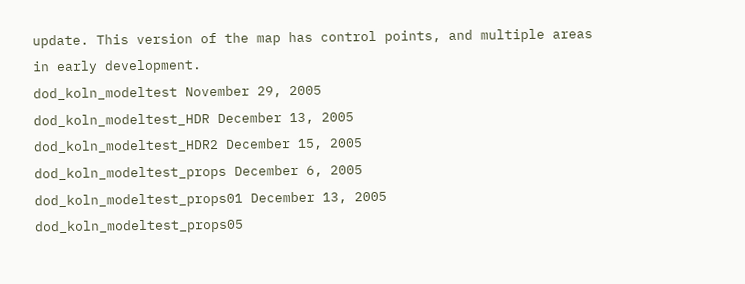update. This version of the map has control points, and multiple areas in early development.
dod_koln_modeltest November 29, 2005
dod_koln_modeltest_HDR December 13, 2005
dod_koln_modeltest_HDR2 December 15, 2005
dod_koln_modeltest_props December 6, 2005
dod_koln_modeltest_props01 December 13, 2005
dod_koln_modeltest_props05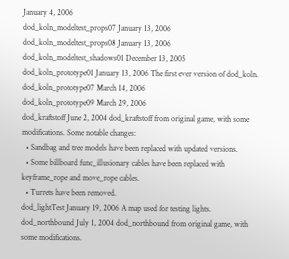January 4, 2006
dod_koln_modeltest_props07 January 13, 2006
dod_koln_modeltest_props08 January 13, 2006
dod_koln_modeltest_shadows01 December 13, 2005
dod_koln_prototype01 January 13, 2006 The first ever version of dod_koln.
dod_koln_prototype07 March 14, 2006
dod_koln_prototype09 March 29, 2006
dod_kraftstoff June 2, 2004 dod_kraftstoff from original game, with some modifications. Some notable changes:
  • Sandbag and tree models have been replaced with updated versions.
  • Some billboard func_illusionary cables have been replaced with keyframe_rope and move_rope cables.
  • Turrets have been removed.
dod_lightTest January 19, 2006 A map used for testing lights.
dod_northbound July 1, 2004 dod_northbound from original game, with some modifications.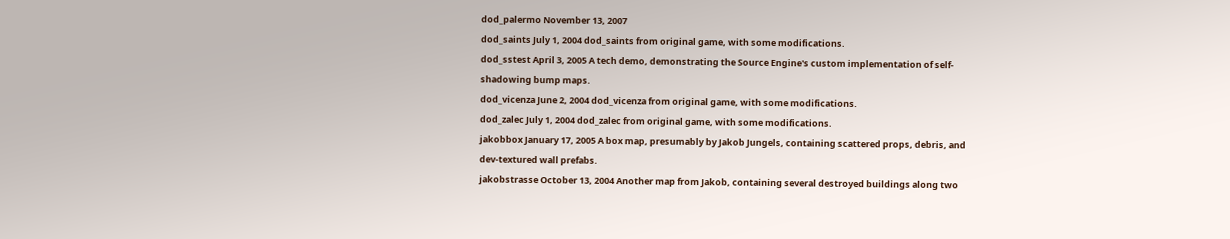dod_palermo November 13, 2007
dod_saints July 1, 2004 dod_saints from original game, with some modifications.
dod_sstest April 3, 2005 A tech demo, demonstrating the Source Engine's custom implementation of self-shadowing bump maps.
dod_vicenza June 2, 2004 dod_vicenza from original game, with some modifications.
dod_zalec July 1, 2004 dod_zalec from original game, with some modifications.
jakobbox January 17, 2005 A box map, presumably by Jakob Jungels, containing scattered props, debris, and dev-textured wall prefabs.
jakobstrasse October 13, 2004 Another map from Jakob, containing several destroyed buildings along two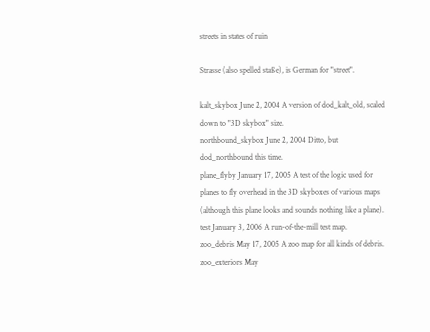streets in states of ruin

Strasse (also spelled staße), is German for "street".

kalt_skybox June 2, 2004 A version of dod_kalt_old, scaled down to "3D skybox" size.
northbound_skybox June 2, 2004 Ditto, but dod_northbound this time.
plane_flyby January 17, 2005 A test of the logic used for planes to fly overhead in the 3D skyboxes of various maps (although this plane looks and sounds nothing like a plane).
test January 3, 2006 A run-of-the-mill test map.
zoo_debris May 17, 2005 A zoo map for all kinds of debris.
zoo_exteriors May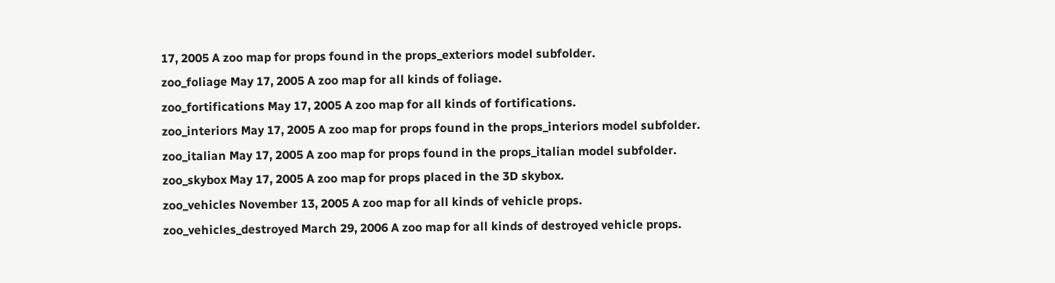17, 2005 A zoo map for props found in the props_exteriors model subfolder.
zoo_foliage May 17, 2005 A zoo map for all kinds of foliage.
zoo_fortifications May 17, 2005 A zoo map for all kinds of fortifications.
zoo_interiors May 17, 2005 A zoo map for props found in the props_interiors model subfolder.
zoo_italian May 17, 2005 A zoo map for props found in the props_italian model subfolder.
zoo_skybox May 17, 2005 A zoo map for props placed in the 3D skybox.
zoo_vehicles November 13, 2005 A zoo map for all kinds of vehicle props.
zoo_vehicles_destroyed March 29, 2006 A zoo map for all kinds of destroyed vehicle props.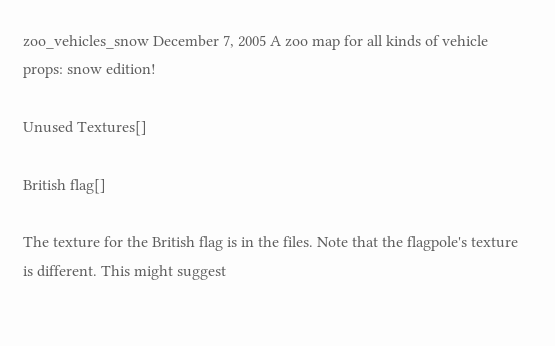zoo_vehicles_snow December 7, 2005 A zoo map for all kinds of vehicle props: snow edition!

Unused Textures[]

British flag[]

The texture for the British flag is in the files. Note that the flagpole's texture is different. This might suggest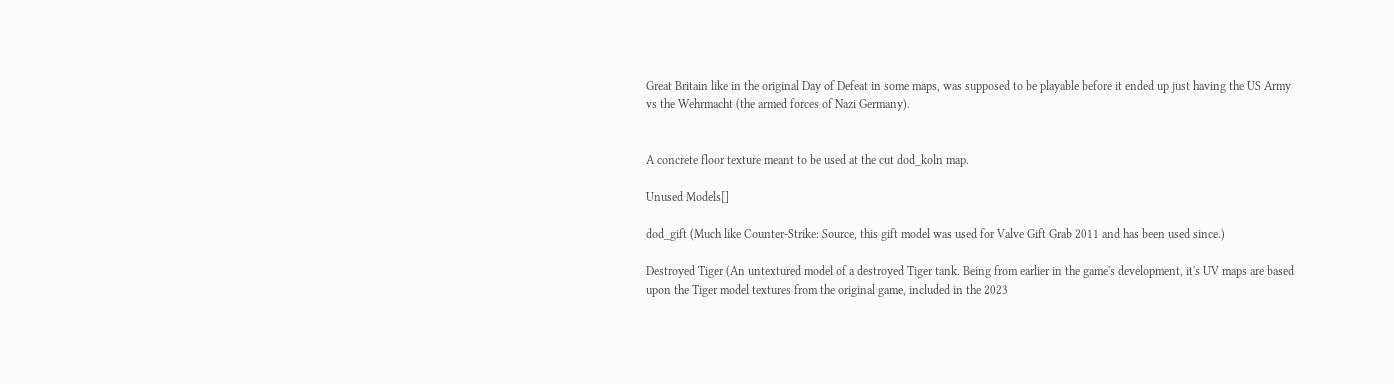Great Britain like in the original Day of Defeat in some maps, was supposed to be playable before it ended up just having the US Army vs the Wehrmacht (the armed forces of Nazi Germany).


A concrete floor texture meant to be used at the cut dod_koln map.

Unused Models[]

dod_gift (Much like Counter-Strike: Source, this gift model was used for Valve Gift Grab 2011 and has been used since.)

Destroyed Tiger (An untextured model of a destroyed Tiger tank. Being from earlier in the game's development, it's UV maps are based upon the Tiger model textures from the original game, included in the 2023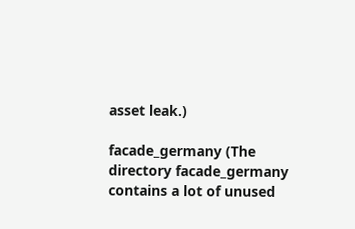asset leak.)

facade_germany (The directory facade_germany contains a lot of unused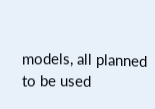models, all planned to be used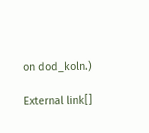on dod_koln.)

External link[]